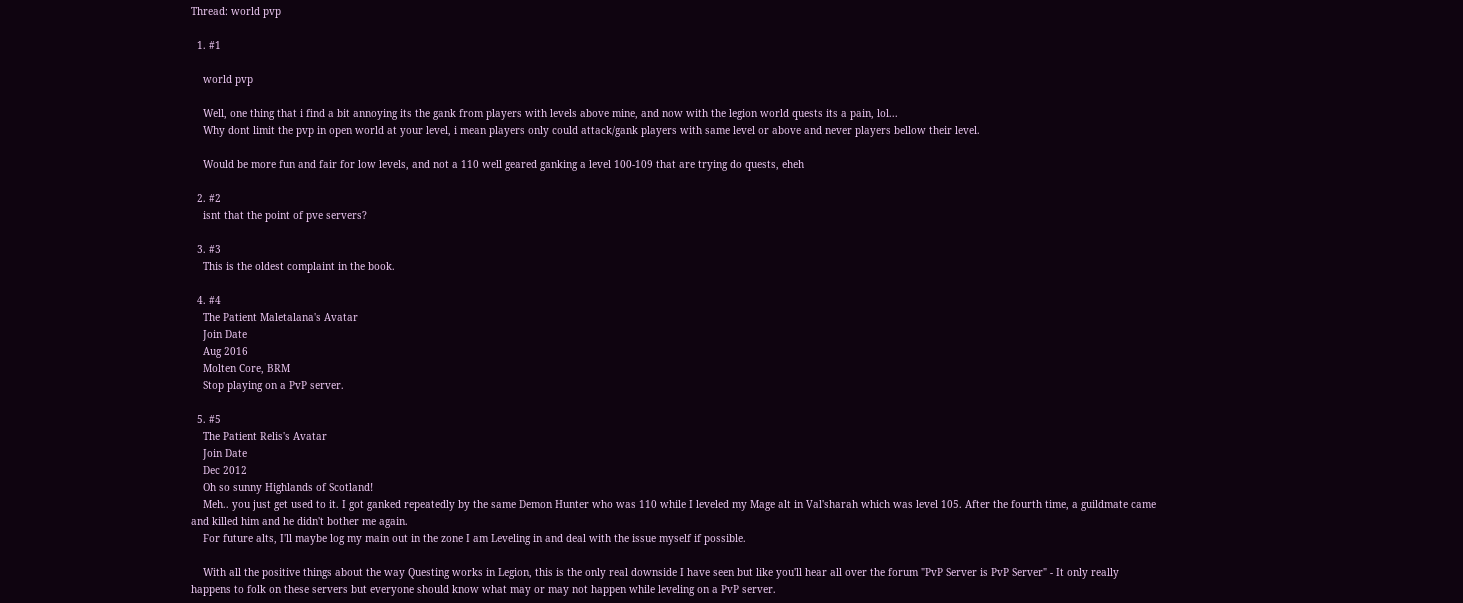Thread: world pvp

  1. #1

    world pvp

    Well, one thing that i find a bit annoying its the gank from players with levels above mine, and now with the legion world quests its a pain, lol...
    Why dont limit the pvp in open world at your level, i mean players only could attack/gank players with same level or above and never players bellow their level.

    Would be more fun and fair for low levels, and not a 110 well geared ganking a level 100-109 that are trying do quests, eheh

  2. #2
    isnt that the point of pve servers?

  3. #3
    This is the oldest complaint in the book.

  4. #4
    The Patient Maletalana's Avatar
    Join Date
    Aug 2016
    Molten Core, BRM
    Stop playing on a PvP server.

  5. #5
    The Patient Relis's Avatar
    Join Date
    Dec 2012
    Oh so sunny Highlands of Scotland!
    Meh.. you just get used to it. I got ganked repeatedly by the same Demon Hunter who was 110 while I leveled my Mage alt in Val'sharah which was level 105. After the fourth time, a guildmate came and killed him and he didn't bother me again.
    For future alts, I'll maybe log my main out in the zone I am Leveling in and deal with the issue myself if possible.

    With all the positive things about the way Questing works in Legion, this is the only real downside I have seen but like you'll hear all over the forum "PvP Server is PvP Server" - It only really happens to folk on these servers but everyone should know what may or may not happen while leveling on a PvP server.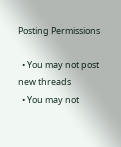Posting Permissions

  • You may not post new threads
  • You may not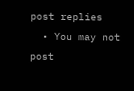post replies
  • You may not post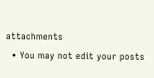attachments
  • You may not edit your posts